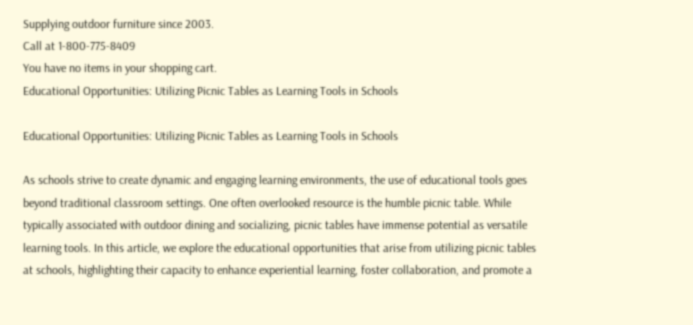Supplying outdoor furniture since 2003.
Call at 1-800-775-8409
You have no items in your shopping cart.
Educational Opportunities: Utilizing Picnic Tables as Learning Tools in Schools

Educational Opportunities: Utilizing Picnic Tables as Learning Tools in Schools

As schools strive to create dynamic and engaging learning environments, the use of educational tools goes beyond traditional classroom settings. One often overlooked resource is the humble picnic table. While typically associated with outdoor dining and socializing, picnic tables have immense potential as versatile learning tools. In this article, we explore the educational opportunities that arise from utilizing picnic tables at schools, highlighting their capacity to enhance experiential learning, foster collaboration, and promote a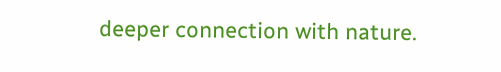deeper connection with nature.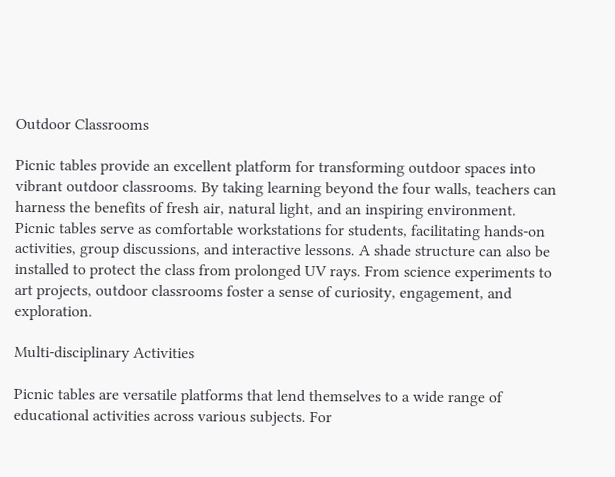Outdoor Classrooms

Picnic tables provide an excellent platform for transforming outdoor spaces into vibrant outdoor classrooms. By taking learning beyond the four walls, teachers can harness the benefits of fresh air, natural light, and an inspiring environment. Picnic tables serve as comfortable workstations for students, facilitating hands-on activities, group discussions, and interactive lessons. A shade structure can also be installed to protect the class from prolonged UV rays. From science experiments to art projects, outdoor classrooms foster a sense of curiosity, engagement, and exploration.

Multi-disciplinary Activities

Picnic tables are versatile platforms that lend themselves to a wide range of educational activities across various subjects. For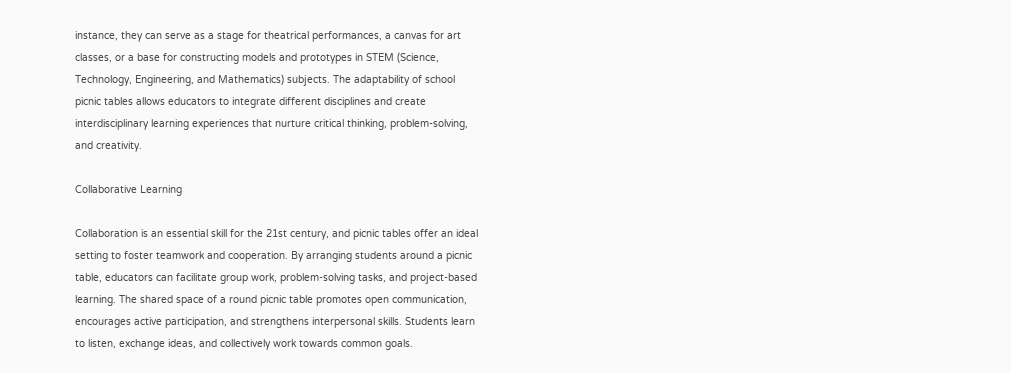instance, they can serve as a stage for theatrical performances, a canvas for art classes, or a base for constructing models and prototypes in STEM (Science, Technology, Engineering, and Mathematics) subjects. The adaptability of school picnic tables allows educators to integrate different disciplines and create interdisciplinary learning experiences that nurture critical thinking, problem-solving, and creativity.

Collaborative Learning

Collaboration is an essential skill for the 21st century, and picnic tables offer an ideal setting to foster teamwork and cooperation. By arranging students around a picnic table, educators can facilitate group work, problem-solving tasks, and project-based learning. The shared space of a round picnic table promotes open communication, encourages active participation, and strengthens interpersonal skills. Students learn to listen, exchange ideas, and collectively work towards common goals.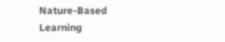Nature-Based Learning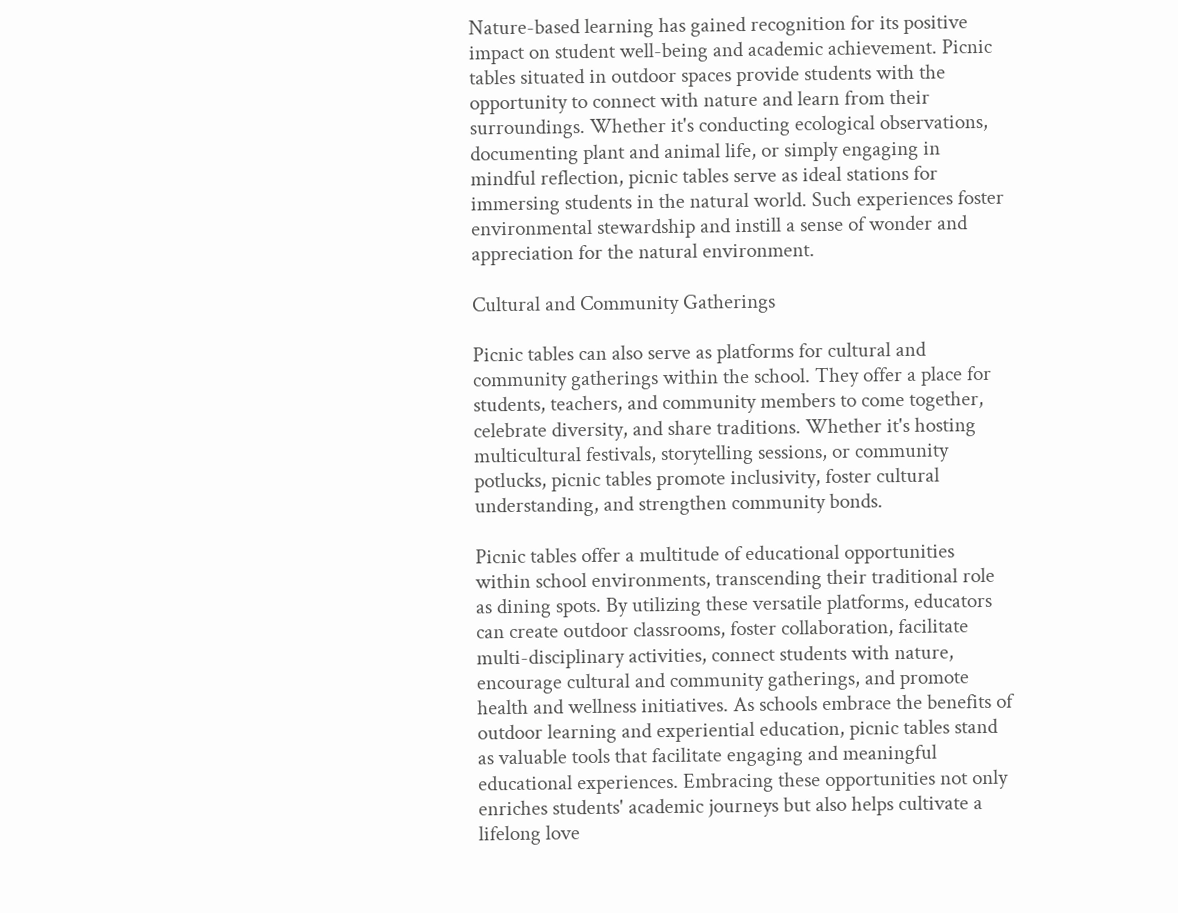Nature-based learning has gained recognition for its positive impact on student well-being and academic achievement. Picnic tables situated in outdoor spaces provide students with the opportunity to connect with nature and learn from their surroundings. Whether it's conducting ecological observations, documenting plant and animal life, or simply engaging in mindful reflection, picnic tables serve as ideal stations for immersing students in the natural world. Such experiences foster environmental stewardship and instill a sense of wonder and appreciation for the natural environment.

Cultural and Community Gatherings

Picnic tables can also serve as platforms for cultural and community gatherings within the school. They offer a place for students, teachers, and community members to come together, celebrate diversity, and share traditions. Whether it's hosting multicultural festivals, storytelling sessions, or community potlucks, picnic tables promote inclusivity, foster cultural understanding, and strengthen community bonds.

Picnic tables offer a multitude of educational opportunities within school environments, transcending their traditional role as dining spots. By utilizing these versatile platforms, educators can create outdoor classrooms, foster collaboration, facilitate multi-disciplinary activities, connect students with nature, encourage cultural and community gatherings, and promote health and wellness initiatives. As schools embrace the benefits of outdoor learning and experiential education, picnic tables stand as valuable tools that facilitate engaging and meaningful educational experiences. Embracing these opportunities not only enriches students' academic journeys but also helps cultivate a lifelong love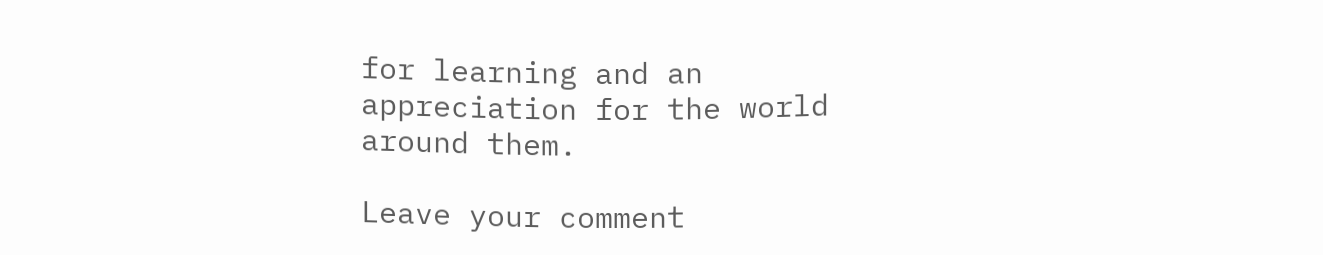for learning and an appreciation for the world around them.

Leave your comment